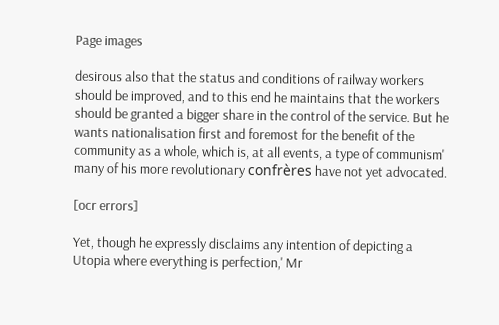Page images

desirous also that the status and conditions of railway workers should be improved, and to this end he maintains that the workers should be granted a bigger share in the control of the service. But he wants nationalisation first and foremost for the benefit of the community as a whole, which is, at all events, a type of communism' many of his more revolutionary confrères have not yet advocated.

[ocr errors]

Yet, though he expressly disclaims any intention of depicting a Utopia where everything is perfection,' Mr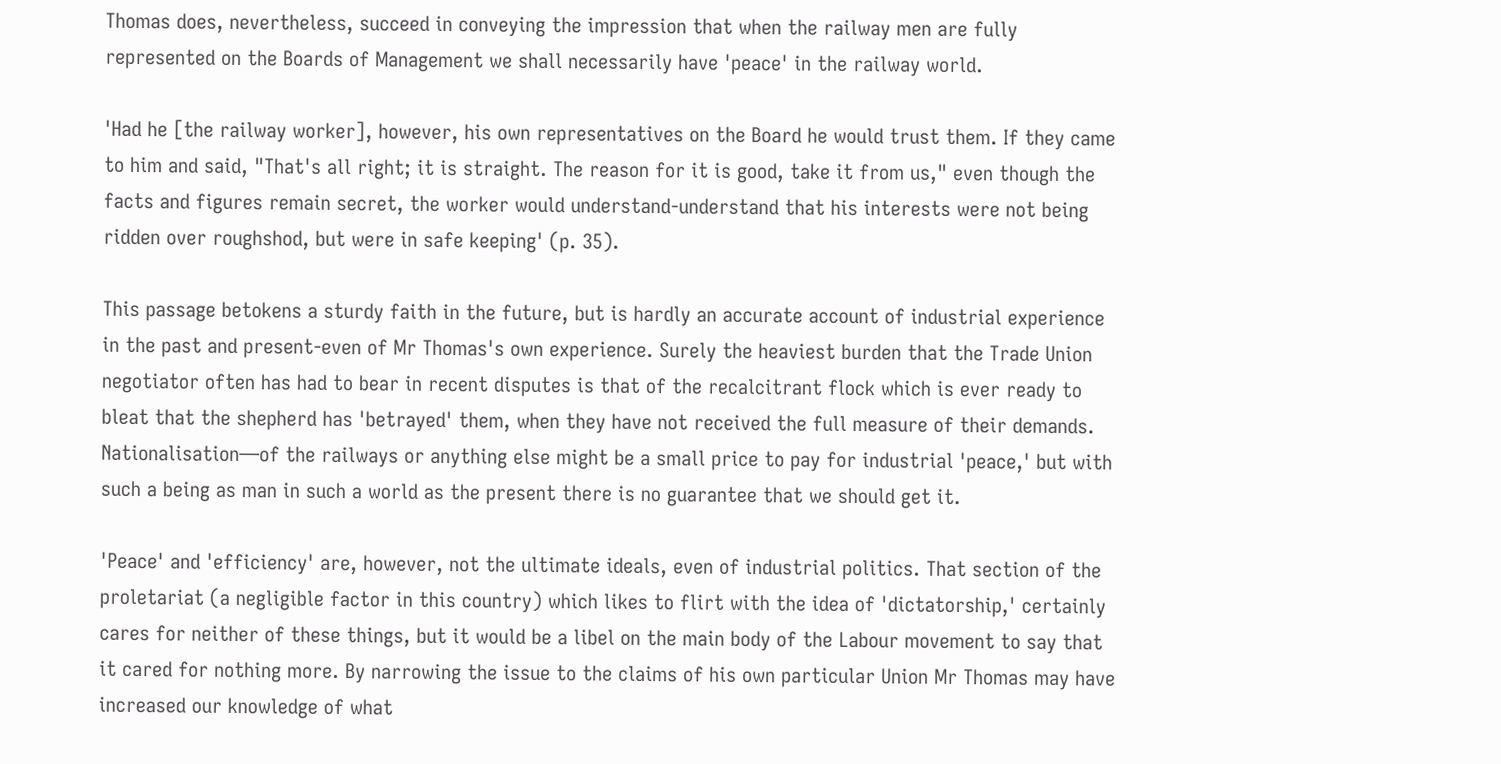Thomas does, nevertheless, succeed in conveying the impression that when the railway men are fully represented on the Boards of Management we shall necessarily have 'peace' in the railway world.

'Had he [the railway worker], however, his own representatives on the Board he would trust them. If they came to him and said, "That's all right; it is straight. The reason for it is good, take it from us," even though the facts and figures remain secret, the worker would understand-understand that his interests were not being ridden over roughshod, but were in safe keeping' (p. 35).

This passage betokens a sturdy faith in the future, but is hardly an accurate account of industrial experience in the past and present-even of Mr Thomas's own experience. Surely the heaviest burden that the Trade Union negotiator often has had to bear in recent disputes is that of the recalcitrant flock which is ever ready to bleat that the shepherd has 'betrayed' them, when they have not received the full measure of their demands. Nationalisation—of the railways or anything else might be a small price to pay for industrial 'peace,' but with such a being as man in such a world as the present there is no guarantee that we should get it.

'Peace' and 'efficiency' are, however, not the ultimate ideals, even of industrial politics. That section of the proletariat (a negligible factor in this country) which likes to flirt with the idea of 'dictatorship,' certainly cares for neither of these things, but it would be a libel on the main body of the Labour movement to say that it cared for nothing more. By narrowing the issue to the claims of his own particular Union Mr Thomas may have increased our knowledge of what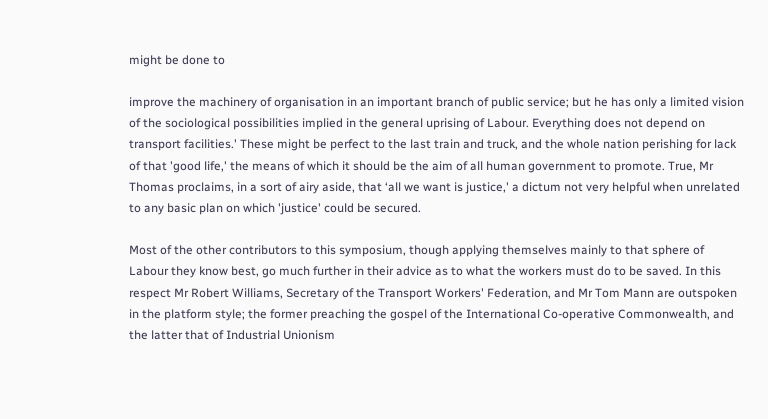might be done to

improve the machinery of organisation in an important branch of public service; but he has only a limited vision of the sociological possibilities implied in the general uprising of Labour. Everything does not depend on transport facilities.' These might be perfect to the last train and truck, and the whole nation perishing for lack of that 'good life,' the means of which it should be the aim of all human government to promote. True, Mr Thomas proclaims, in a sort of airy aside, that ‘all we want is justice,' a dictum not very helpful when unrelated to any basic plan on which 'justice' could be secured.

Most of the other contributors to this symposium, though applying themselves mainly to that sphere of Labour they know best, go much further in their advice as to what the workers must do to be saved. In this respect Mr Robert Williams, Secretary of the Transport Workers' Federation, and Mr Tom Mann are outspoken in the platform style; the former preaching the gospel of the International Co-operative Commonwealth, and the latter that of Industrial Unionism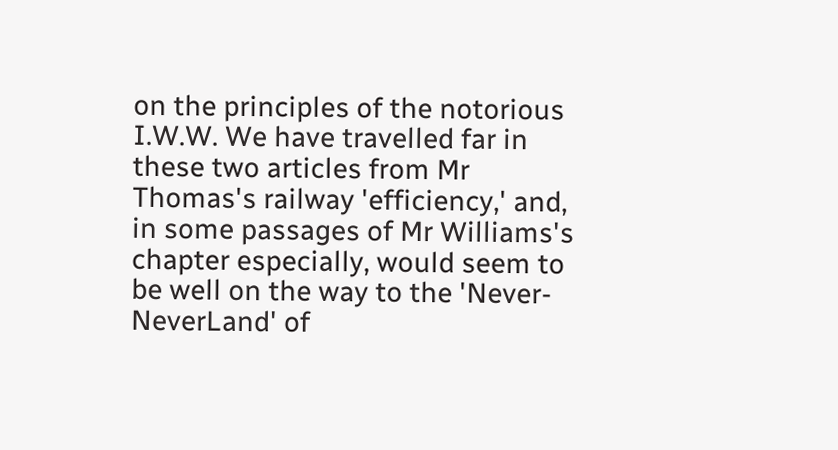on the principles of the notorious I.W.W. We have travelled far in these two articles from Mr Thomas's railway 'efficiency,' and, in some passages of Mr Williams's chapter especially, would seem to be well on the way to the 'Never-NeverLand' of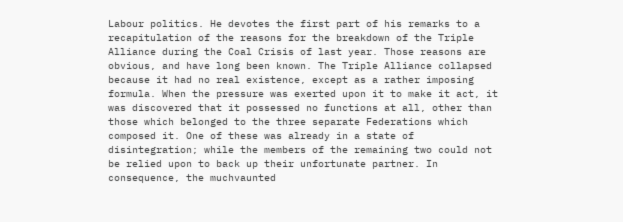Labour politics. He devotes the first part of his remarks to a recapitulation of the reasons for the breakdown of the Triple Alliance during the Coal Crisis of last year. Those reasons are obvious, and have long been known. The Triple Alliance collapsed because it had no real existence, except as a rather imposing formula. When the pressure was exerted upon it to make it act, it was discovered that it possessed no functions at all, other than those which belonged to the three separate Federations which composed it. One of these was already in a state of disintegration; while the members of the remaining two could not be relied upon to back up their unfortunate partner. In consequence, the muchvaunted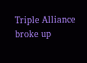Triple Alliance broke up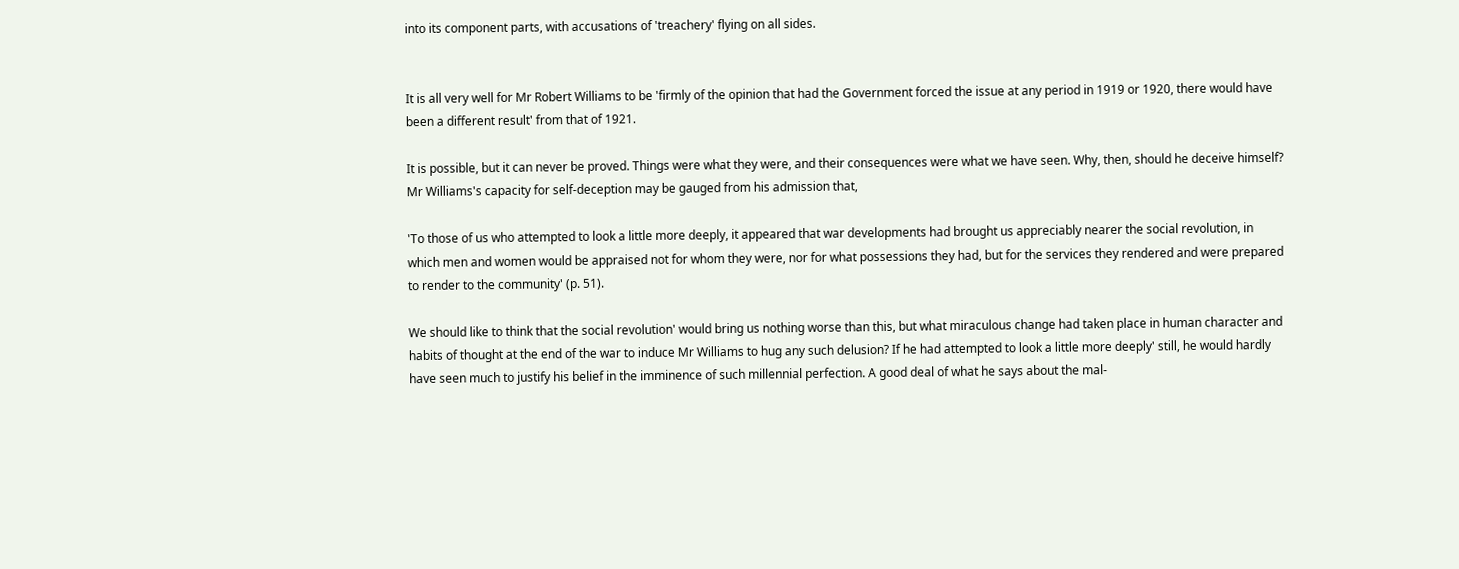into its component parts, with accusations of 'treachery' flying on all sides.


It is all very well for Mr Robert Williams to be 'firmly of the opinion that had the Government forced the issue at any period in 1919 or 1920, there would have been a different result' from that of 1921.

It is possible, but it can never be proved. Things were what they were, and their consequences were what we have seen. Why, then, should he deceive himself? Mr Williams's capacity for self-deception may be gauged from his admission that,

'To those of us who attempted to look a little more deeply, it appeared that war developments had brought us appreciably nearer the social revolution, in which men and women would be appraised not for whom they were, nor for what possessions they had, but for the services they rendered and were prepared to render to the community' (p. 51).

We should like to think that the social revolution' would bring us nothing worse than this, but what miraculous change had taken place in human character and habits of thought at the end of the war to induce Mr Williams to hug any such delusion? If he had attempted to look a little more deeply' still, he would hardly have seen much to justify his belief in the imminence of such millennial perfection. A good deal of what he says about the mal-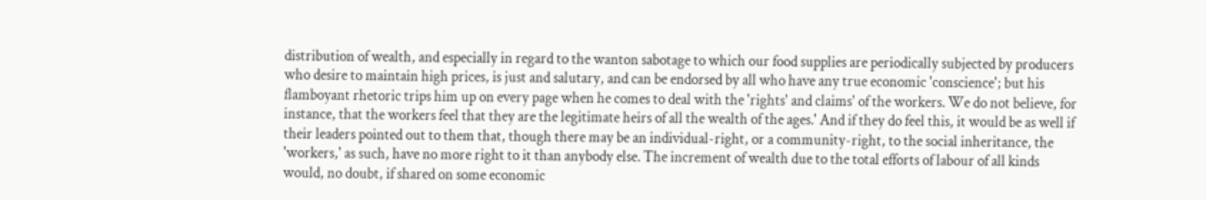distribution of wealth, and especially in regard to the wanton sabotage to which our food supplies are periodically subjected by producers who desire to maintain high prices, is just and salutary, and can be endorsed by all who have any true economic 'conscience'; but his flamboyant rhetoric trips him up on every page when he comes to deal with the 'rights' and claims' of the workers. We do not believe, for instance, that the workers feel that they are the legitimate heirs of all the wealth of the ages.' And if they do feel this, it would be as well if their leaders pointed out to them that, though there may be an individual-right, or a community-right, to the social inheritance, the 'workers,' as such, have no more right to it than anybody else. The increment of wealth due to the total efforts of labour of all kinds would, no doubt, if shared on some economic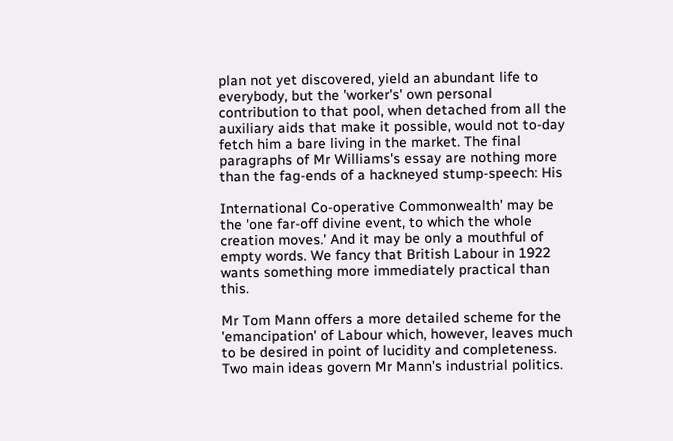plan not yet discovered, yield an abundant life to everybody, but the 'worker's' own personal contribution to that pool, when detached from all the auxiliary aids that make it possible, would not to-day fetch him a bare living in the market. The final paragraphs of Mr Williams's essay are nothing more than the fag-ends of a hackneyed stump-speech: His

International Co-operative Commonwealth' may be the 'one far-off divine event, to which the whole creation moves.' And it may be only a mouthful of empty words. We fancy that British Labour in 1922 wants something more immediately practical than this.

Mr Tom Mann offers a more detailed scheme for the 'emancipation' of Labour which, however, leaves much to be desired in point of lucidity and completeness. Two main ideas govern Mr Mann's industrial politics.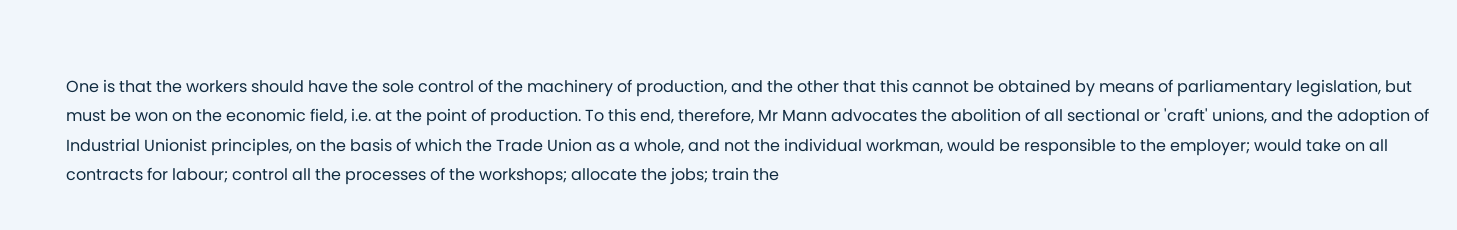One is that the workers should have the sole control of the machinery of production, and the other that this cannot be obtained by means of parliamentary legislation, but must be won on the economic field, i.e. at the point of production. To this end, therefore, Mr Mann advocates the abolition of all sectional or 'craft' unions, and the adoption of Industrial Unionist principles, on the basis of which the Trade Union as a whole, and not the individual workman, would be responsible to the employer; would take on all contracts for labour; control all the processes of the workshops; allocate the jobs; train the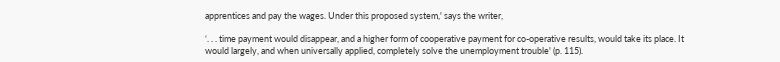apprentices and pay the wages. Under this proposed system,' says the writer,

‘. . . time payment would disappear, and a higher form of cooperative payment for co-operative results, would take its place. It would largely, and when universally applied, completely solve the unemployment trouble' (p. 115).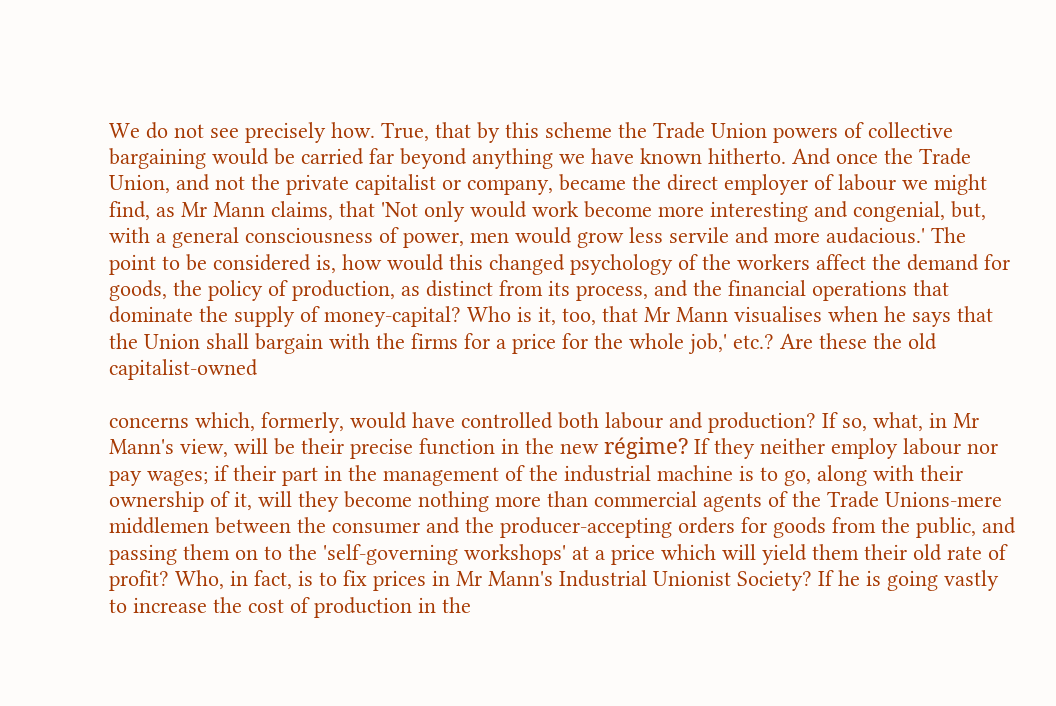We do not see precisely how. True, that by this scheme the Trade Union powers of collective bargaining would be carried far beyond anything we have known hitherto. And once the Trade Union, and not the private capitalist or company, became the direct employer of labour we might find, as Mr Mann claims, that 'Not only would work become more interesting and congenial, but, with a general consciousness of power, men would grow less servile and more audacious.' The point to be considered is, how would this changed psychology of the workers affect the demand for goods, the policy of production, as distinct from its process, and the financial operations that dominate the supply of money-capital? Who is it, too, that Mr Mann visualises when he says that the Union shall bargain with the firms for a price for the whole job,' etc.? Are these the old capitalist-owned

concerns which, formerly, would have controlled both labour and production? If so, what, in Mr Mann's view, will be their precise function in the new régime? If they neither employ labour nor pay wages; if their part in the management of the industrial machine is to go, along with their ownership of it, will they become nothing more than commercial agents of the Trade Unions-mere middlemen between the consumer and the producer-accepting orders for goods from the public, and passing them on to the 'self-governing workshops' at a price which will yield them their old rate of profit? Who, in fact, is to fix prices in Mr Mann's Industrial Unionist Society? If he is going vastly to increase the cost of production in the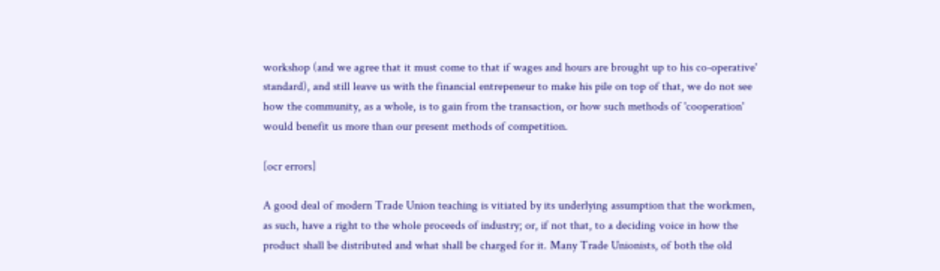workshop (and we agree that it must come to that if wages and hours are brought up to his co-operative' standard), and still leave us with the financial entrepeneur to make his pile on top of that, we do not see how the community, as a whole, is to gain from the transaction, or how such methods of 'cooperation' would benefit us more than our present methods of competition.

[ocr errors]

A good deal of modern Trade Union teaching is vitiated by its underlying assumption that the workmen, as such, have a right to the whole proceeds of industry; or, if not that, to a deciding voice in how the product shall be distributed and what shall be charged for it. Many Trade Unionists, of both the old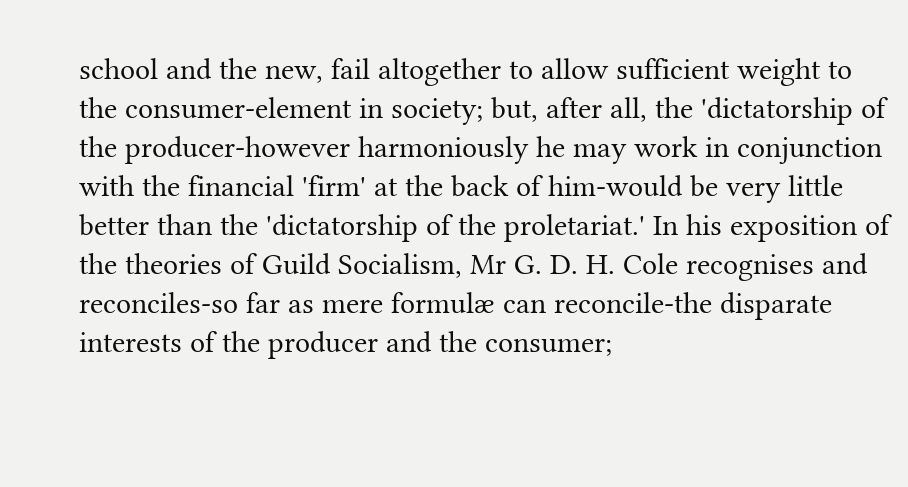school and the new, fail altogether to allow sufficient weight to the consumer-element in society; but, after all, the 'dictatorship of the producer-however harmoniously he may work in conjunction with the financial 'firm' at the back of him-would be very little better than the 'dictatorship of the proletariat.' In his exposition of the theories of Guild Socialism, Mr G. D. H. Cole recognises and reconciles-so far as mere formulæ can reconcile-the disparate interests of the producer and the consumer;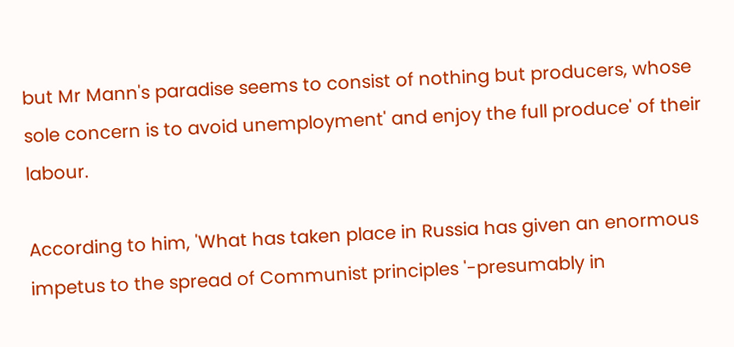but Mr Mann's paradise seems to consist of nothing but producers, whose sole concern is to avoid unemployment' and enjoy the full produce' of their labour.

According to him, 'What has taken place in Russia has given an enormous impetus to the spread of Communist principles '-presumably in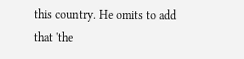this country. He omits to add that 'the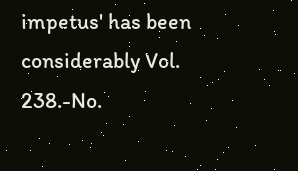impetus' has been considerably Vol. 238.-No.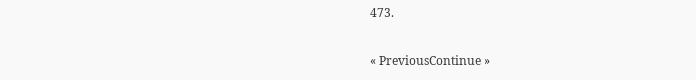473.

« PreviousContinue »